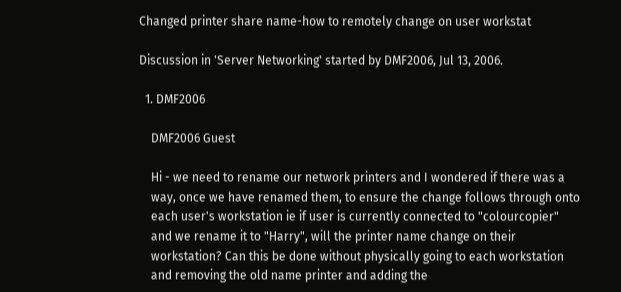Changed printer share name-how to remotely change on user workstat

Discussion in 'Server Networking' started by DMF2006, Jul 13, 2006.

  1. DMF2006

    DMF2006 Guest

    Hi - we need to rename our network printers and I wondered if there was a
    way, once we have renamed them, to ensure the change follows through onto
    each user's workstation ie if user is currently connected to "colourcopier"
    and we rename it to "Harry", will the printer name change on their
    workstation? Can this be done without physically going to each workstation
    and removing the old name printer and adding the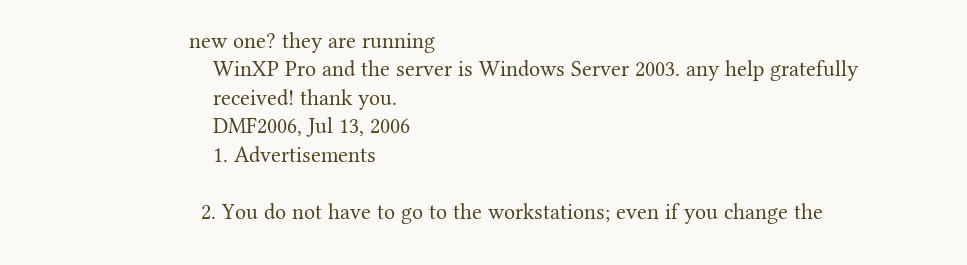new one? they are running
    WinXP Pro and the server is Windows Server 2003. any help gratefully
    received! thank you.
    DMF2006, Jul 13, 2006
    1. Advertisements

  2. You do not have to go to the workstations; even if you change the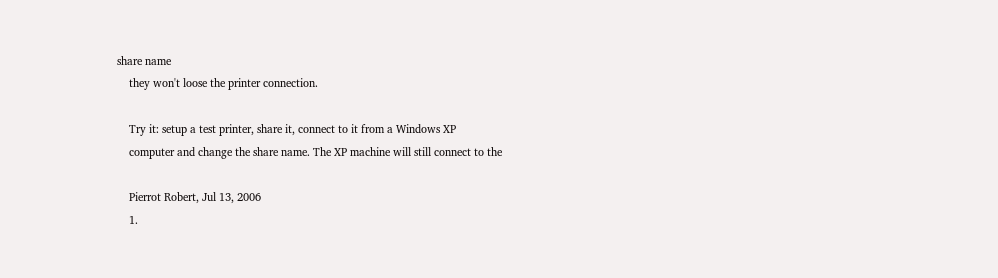share name
    they won't loose the printer connection.

    Try it: setup a test printer, share it, connect to it from a Windows XP
    computer and change the share name. The XP machine will still connect to the

    Pierrot Robert, Jul 13, 2006
    1.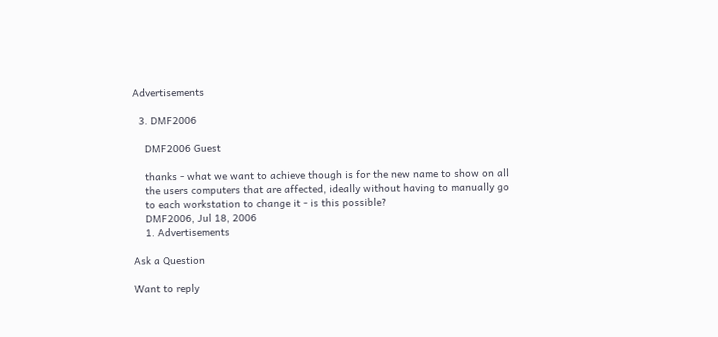Advertisements

  3. DMF2006

    DMF2006 Guest

    thanks - what we want to achieve though is for the new name to show on all
    the users computers that are affected, ideally without having to manually go
    to each workstation to change it - is this possible?
    DMF2006, Jul 18, 2006
    1. Advertisements

Ask a Question

Want to reply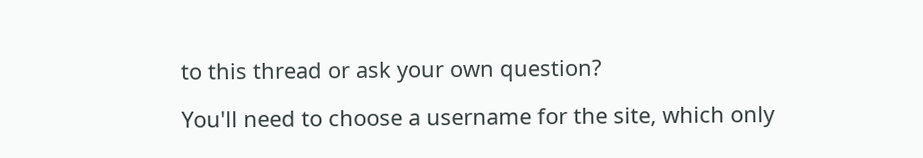to this thread or ask your own question?

You'll need to choose a username for the site, which only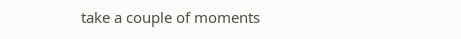take a couple of moments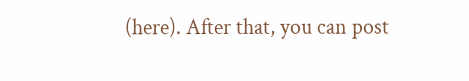(here). After that, you can post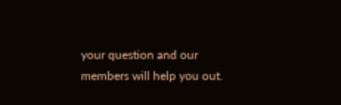your question and our members will help you out.